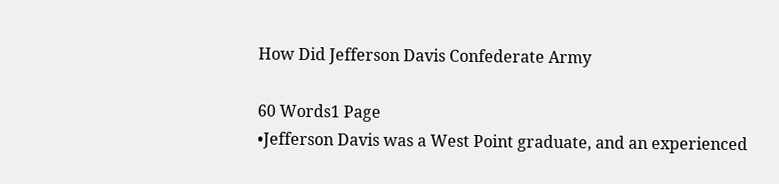How Did Jefferson Davis Confederate Army

60 Words1 Page
•Jefferson Davis was a West Point graduate, and an experienced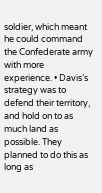soldier, which meant he could command the Confederate army with more experience. • Davis’s strategy was to defend their territory, and hold on to as much land as possible. They planned to do this as long as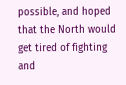possible, and hoped that the North would get tired of fighting and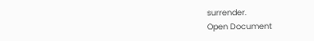surrender.
Open Document